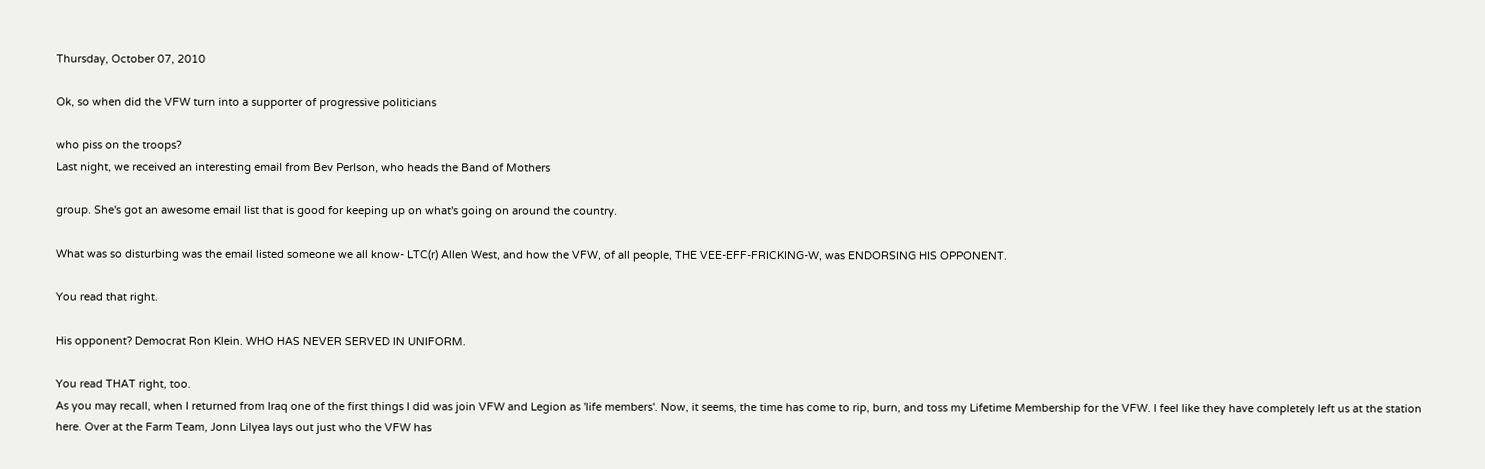Thursday, October 07, 2010

Ok, so when did the VFW turn into a supporter of progressive politicians

who piss on the troops?
Last night, we received an interesting email from Bev Perlson, who heads the Band of Mothers

group. She's got an awesome email list that is good for keeping up on what's going on around the country.

What was so disturbing was the email listed someone we all know- LTC(r) Allen West, and how the VFW, of all people, THE VEE-EFF-FRICKING-W, was ENDORSING HIS OPPONENT.

You read that right.

His opponent? Democrat Ron Klein. WHO HAS NEVER SERVED IN UNIFORM.

You read THAT right, too.
As you may recall, when I returned from Iraq one of the first things I did was join VFW and Legion as 'life members'. Now, it seems, the time has come to rip, burn, and toss my Lifetime Membership for the VFW. I feel like they have completely left us at the station here. Over at the Farm Team, Jonn Lilyea lays out just who the VFW has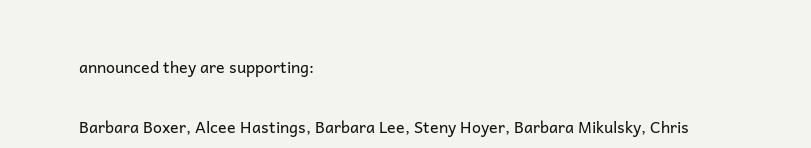announced they are supporting:

Barbara Boxer, Alcee Hastings, Barbara Lee, Steny Hoyer, Barbara Mikulsky, Chris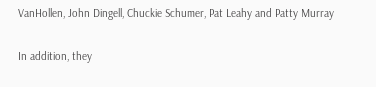VanHollen, John Dingell, Chuckie Schumer, Pat Leahy and Patty Murray

In addition, they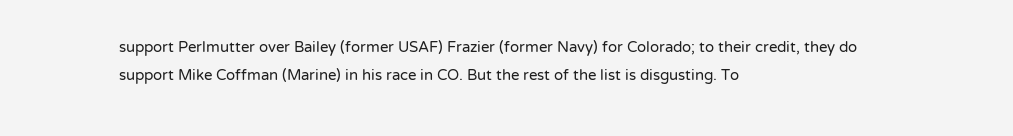support Perlmutter over Bailey (former USAF) Frazier (former Navy) for Colorado; to their credit, they do support Mike Coffman (Marine) in his race in CO. But the rest of the list is disgusting. To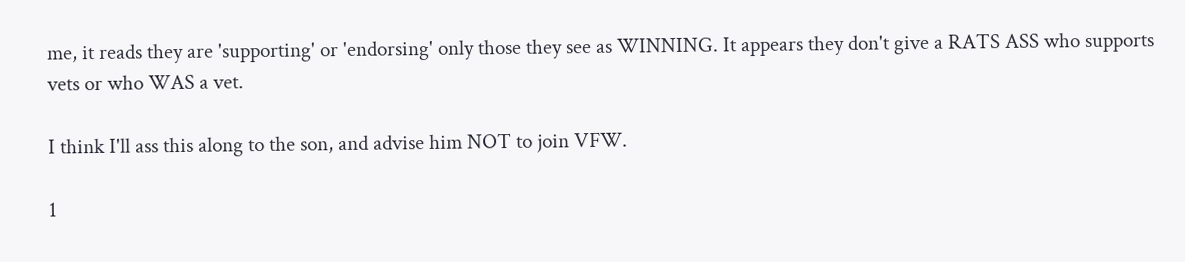me, it reads they are 'supporting' or 'endorsing' only those they see as WINNING. It appears they don't give a RATS ASS who supports vets or who WAS a vet.

I think I'll ass this along to the son, and advise him NOT to join VFW.

1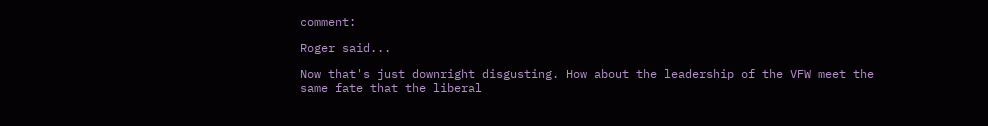comment:

Roger said...

Now that's just downright disgusting. How about the leadership of the VFW meet the same fate that the liberal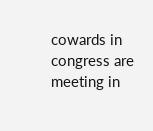cowards in congress are meeting in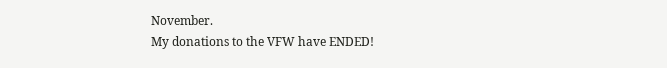November.
My donations to the VFW have ENDED!